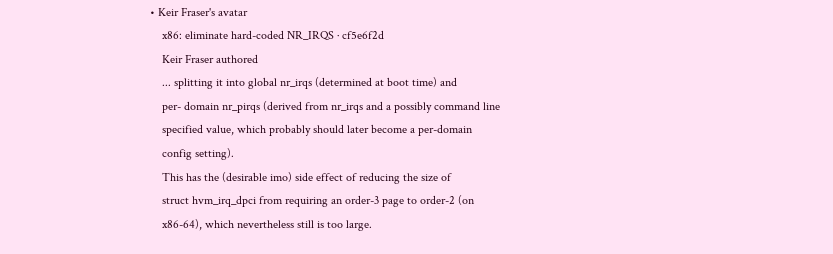• Keir Fraser's avatar
    x86: eliminate hard-coded NR_IRQS · cf5e6f2d
    Keir Fraser authored
    ... splitting it into global nr_irqs (determined at boot time) and
    per- domain nr_pirqs (derived from nr_irqs and a possibly command line
    specified value, which probably should later become a per-domain
    config setting).
    This has the (desirable imo) side effect of reducing the size of
    struct hvm_irq_dpci from requiring an order-3 page to order-2 (on
    x86-64), which nevertheless still is too large.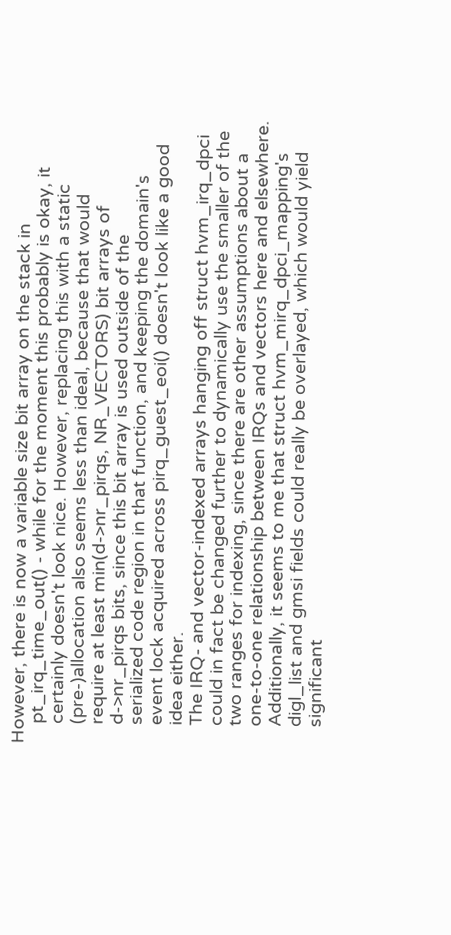However, there is now a variable size bit array on the stack in
    pt_irq_time_out() - while for the moment this probably is okay, it
    certainly doesn't look nice. However, replacing this with a static
    (pre-)allocation also seems less than ideal, because that would
    require at least min(d->nr_pirqs, NR_VECTORS) bit arrays of
    d->nr_pirqs bits, since this bit array is used outside of the
    serialized code region in that function, and keeping the domain's
    event lock acquired across pirq_guest_eoi() doesn't look like a good
    idea either.
    The IRQ- and vector-indexed arrays hanging off struct hvm_irq_dpci
    could in fact be changed further to dynamically use the smaller of the
    two ranges for indexing, since there are other assumptions about a
    one-to-one relationship between IRQs and vectors here and elsewhere.
    Additionally, it seems to me that struct hvm_mirq_dpci_mapping's
    digl_list and gmsi fields could really be overlayed, which would yield
    significant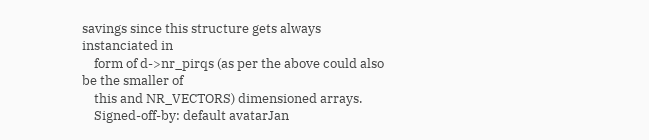savings since this structure gets always instanciated in
    form of d->nr_pirqs (as per the above could also be the smaller of
    this and NR_VECTORS) dimensioned arrays.
    Signed-off-by: default avatarJan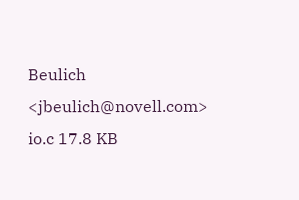Beulich <jbeulich@novell.com>
io.c 17.8 KB